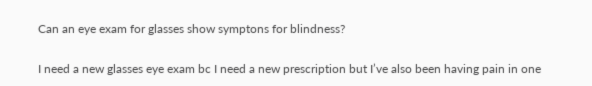Can an eye exam for glasses show symptons for blindness?

I need a new glasses eye exam bc I need a new prescription but I’ve also been having pain in one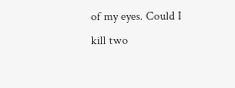of my eyes. Could I kill two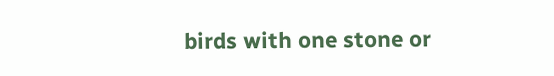birds with one stone or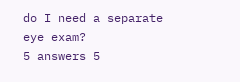do I need a separate eye exam?
5 answers 5